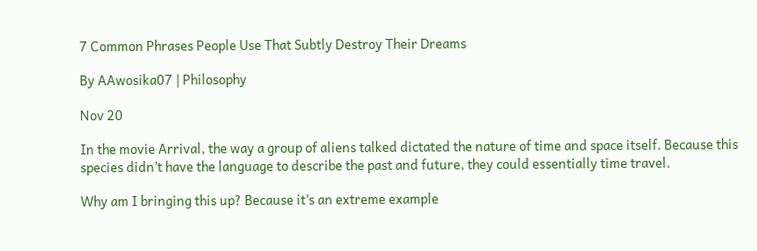7 Common Phrases People Use That Subtly Destroy Their Dreams

By AAwosika07 | Philosophy

Nov 20

In the movie Arrival, the way a group of aliens talked dictated the nature of time and space itself. Because this species didn’t have the language to describe the past and future, they could essentially time travel.

Why am I bringing this up? Because it’s an extreme example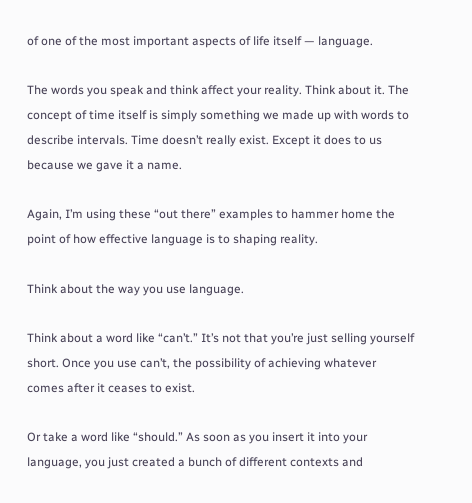of one of the most important aspects of life itself — language.

The words you speak and think affect your reality. Think about it. The concept of time itself is simply something we made up with words to describe intervals. Time doesn’t really exist. Except it does to us because we gave it a name.

Again, I’m using these “out there” examples to hammer home the point of how effective language is to shaping reality.

Think about the way you use language.

Think about a word like “can’t.” It’s not that you’re just selling yourself short. Once you use can’t, the possibility of achieving whatever comes after it ceases to exist.

Or take a word like “should.” As soon as you insert it into your language, you just created a bunch of different contexts and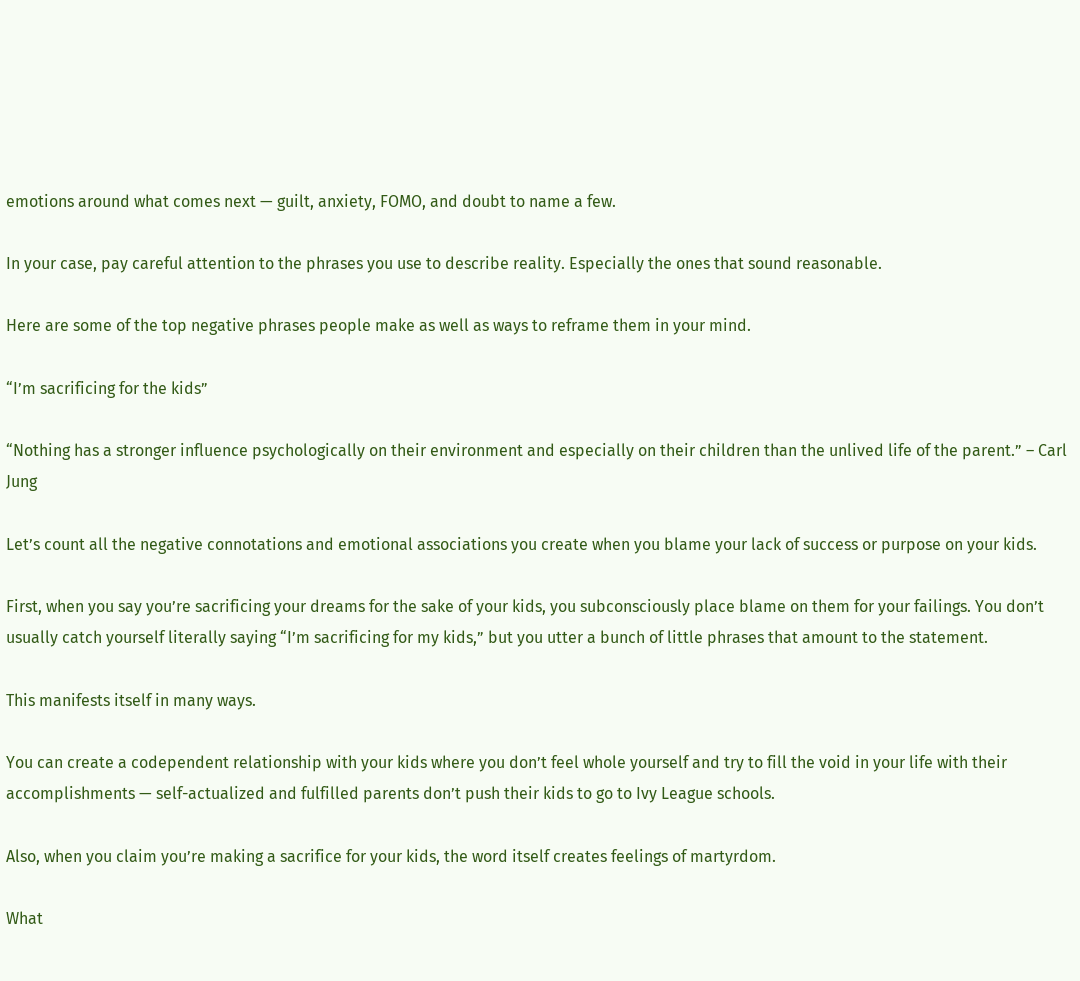emotions around what comes next — guilt, anxiety, FOMO, and doubt to name a few.

In your case, pay careful attention to the phrases you use to describe reality. Especially the ones that sound reasonable.

Here are some of the top negative phrases people make as well as ways to reframe them in your mind.

“I’m sacrificing for the kids”

“Nothing has a stronger influence psychologically on their environment and especially on their children than the unlived life of the parent.” – Carl Jung

Let’s count all the negative connotations and emotional associations you create when you blame your lack of success or purpose on your kids.

First, when you say you’re sacrificing your dreams for the sake of your kids, you subconsciously place blame on them for your failings. You don’t usually catch yourself literally saying “I’m sacrificing for my kids,” but you utter a bunch of little phrases that amount to the statement.

This manifests itself in many ways.

You can create a codependent relationship with your kids where you don’t feel whole yourself and try to fill the void in your life with their accomplishments — self-actualized and fulfilled parents don’t push their kids to go to Ivy League schools.

Also, when you claim you’re making a sacrifice for your kids, the word itself creates feelings of martyrdom.

What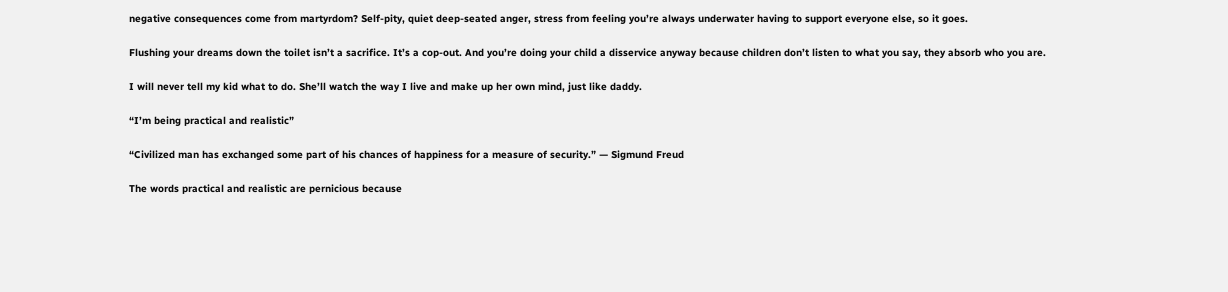negative consequences come from martyrdom? Self-pity, quiet deep-seated anger, stress from feeling you’re always underwater having to support everyone else, so it goes.

Flushing your dreams down the toilet isn’t a sacrifice. It’s a cop-out. And you’re doing your child a disservice anyway because children don’t listen to what you say, they absorb who you are.

I will never tell my kid what to do. She’ll watch the way I live and make up her own mind, just like daddy.

“I’m being practical and realistic”

“Civilized man has exchanged some part of his chances of happiness for a measure of security.” — Sigmund Freud

The words practical and realistic are pernicious because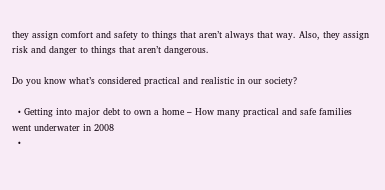they assign comfort and safety to things that aren’t always that way. Also, they assign risk and danger to things that aren’t dangerous.

Do you know what’s considered practical and realistic in our society?

  • Getting into major debt to own a home – How many practical and safe families went underwater in 2008
  •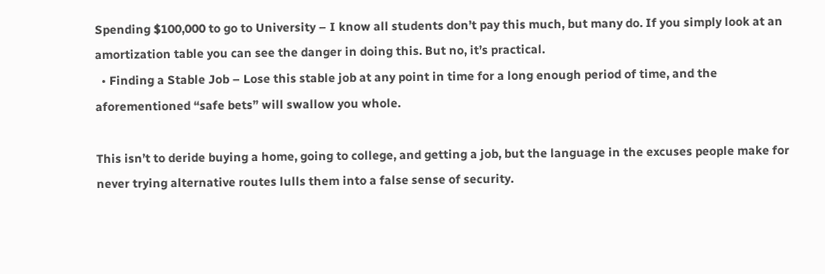Spending $100,000 to go to University – I know all students don’t pay this much, but many do. If you simply look at an amortization table you can see the danger in doing this. But no, it’s practical.
  • Finding a Stable Job – Lose this stable job at any point in time for a long enough period of time, and the aforementioned “safe bets” will swallow you whole.

This isn’t to deride buying a home, going to college, and getting a job, but the language in the excuses people make for never trying alternative routes lulls them into a false sense of security.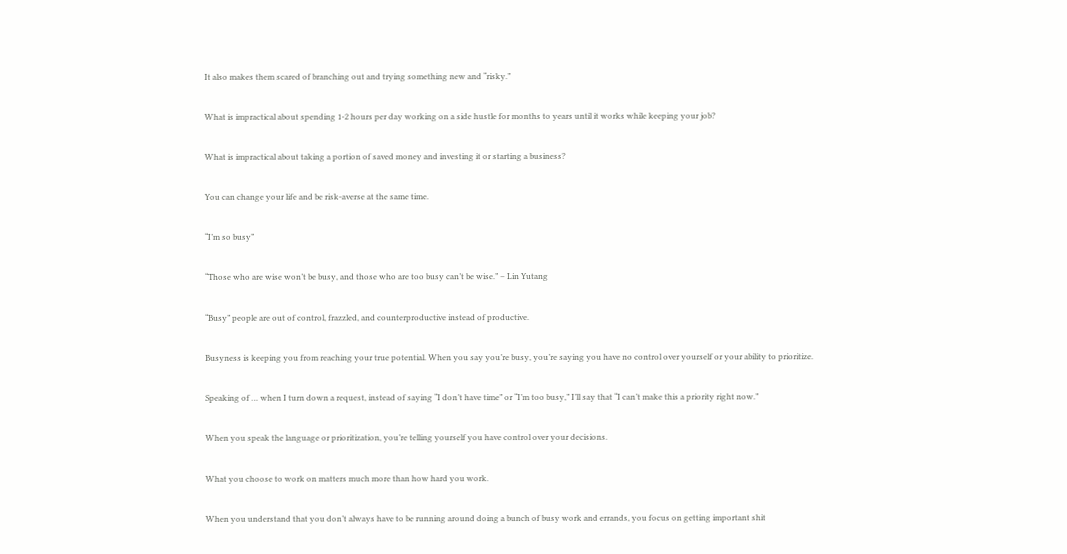It also makes them scared of branching out and trying something new and “risky.”

What is impractical about spending 1-2 hours per day working on a side hustle for months to years until it works while keeping your job?

What is impractical about taking a portion of saved money and investing it or starting a business?

You can change your life and be risk-averse at the same time.

“I’m so busy”

“Those who are wise won’t be busy, and those who are too busy can’t be wise.” – Lin Yutang

“Busy” people are out of control, frazzled, and counterproductive instead of productive.

Busyness is keeping you from reaching your true potential. When you say you’re busy, you’re saying you have no control over yourself or your ability to prioritize.

Speaking of … when I turn down a request, instead of saying “I don’t have time” or “I’m too busy,” I’ll say that “I can’t make this a priority right now.”

When you speak the language or prioritization, you’re telling yourself you have control over your decisions.

What you choose to work on matters much more than how hard you work.

When you understand that you don’t always have to be running around doing a bunch of busy work and errands, you focus on getting important shit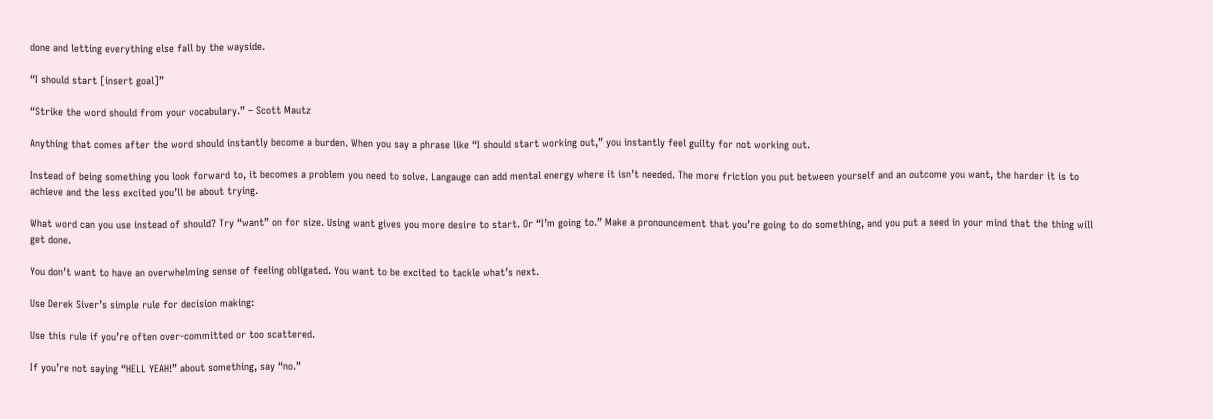done and letting everything else fall by the wayside.

“I should start [insert goal]”

“Strike the word should from your vocabulary.” – Scott Mautz

Anything that comes after the word should instantly become a burden. When you say a phrase like “I should start working out,” you instantly feel guilty for not working out.

Instead of being something you look forward to, it becomes a problem you need to solve. Langauge can add mental energy where it isn’t needed. The more friction you put between yourself and an outcome you want, the harder it is to achieve and the less excited you’ll be about trying.

What word can you use instead of should? Try “want” on for size. Using want gives you more desire to start. Or “I’m going to.” Make a pronouncement that you’re going to do something, and you put a seed in your mind that the thing will get done.

You don’t want to have an overwhelming sense of feeling obligated. You want to be excited to tackle what’s next.

Use Derek Siver’s simple rule for decision making:

Use this rule if you’re often over-committed or too scattered.

If you’re not saying “HELL YEAH!” about something, say “no.”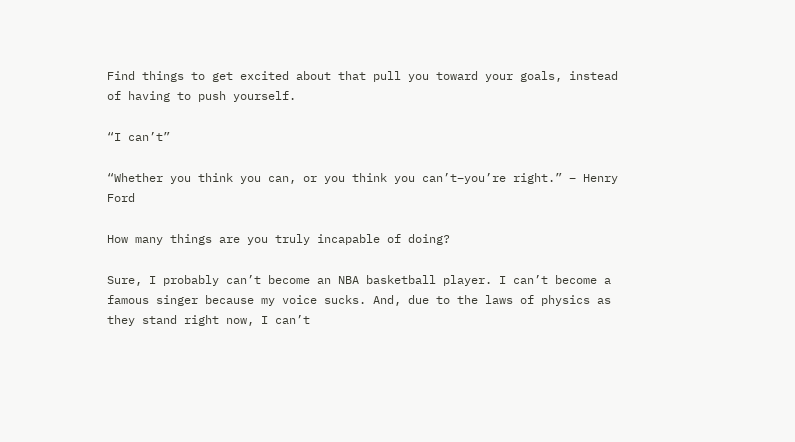Find things to get excited about that pull you toward your goals, instead of having to push yourself.

“I can’t”

“Whether you think you can, or you think you can’t–you’re right.” – Henry Ford

How many things are you truly incapable of doing?

Sure, I probably can’t become an NBA basketball player. I can’t become a famous singer because my voice sucks. And, due to the laws of physics as they stand right now, I can’t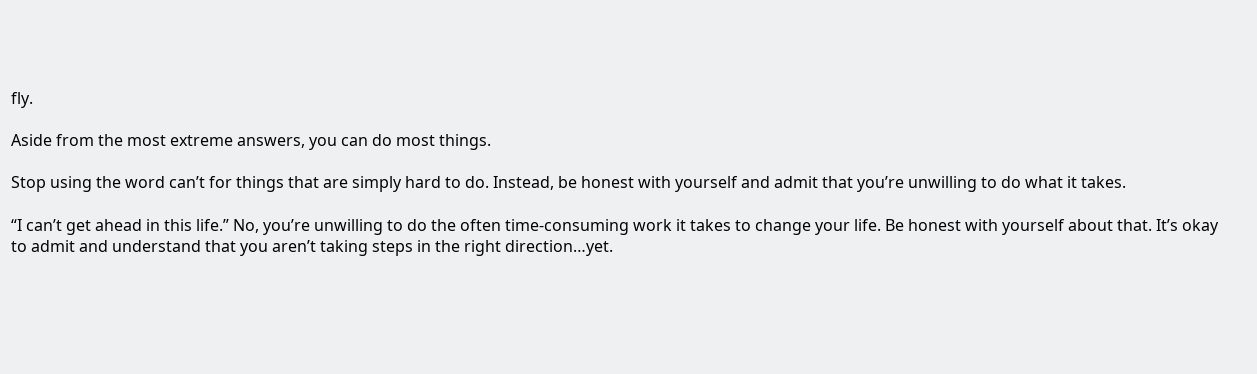fly.

Aside from the most extreme answers, you can do most things.

Stop using the word can’t for things that are simply hard to do. Instead, be honest with yourself and admit that you’re unwilling to do what it takes.

“I can’t get ahead in this life.” No, you’re unwilling to do the often time-consuming work it takes to change your life. Be honest with yourself about that. It’s okay to admit and understand that you aren’t taking steps in the right direction…yet.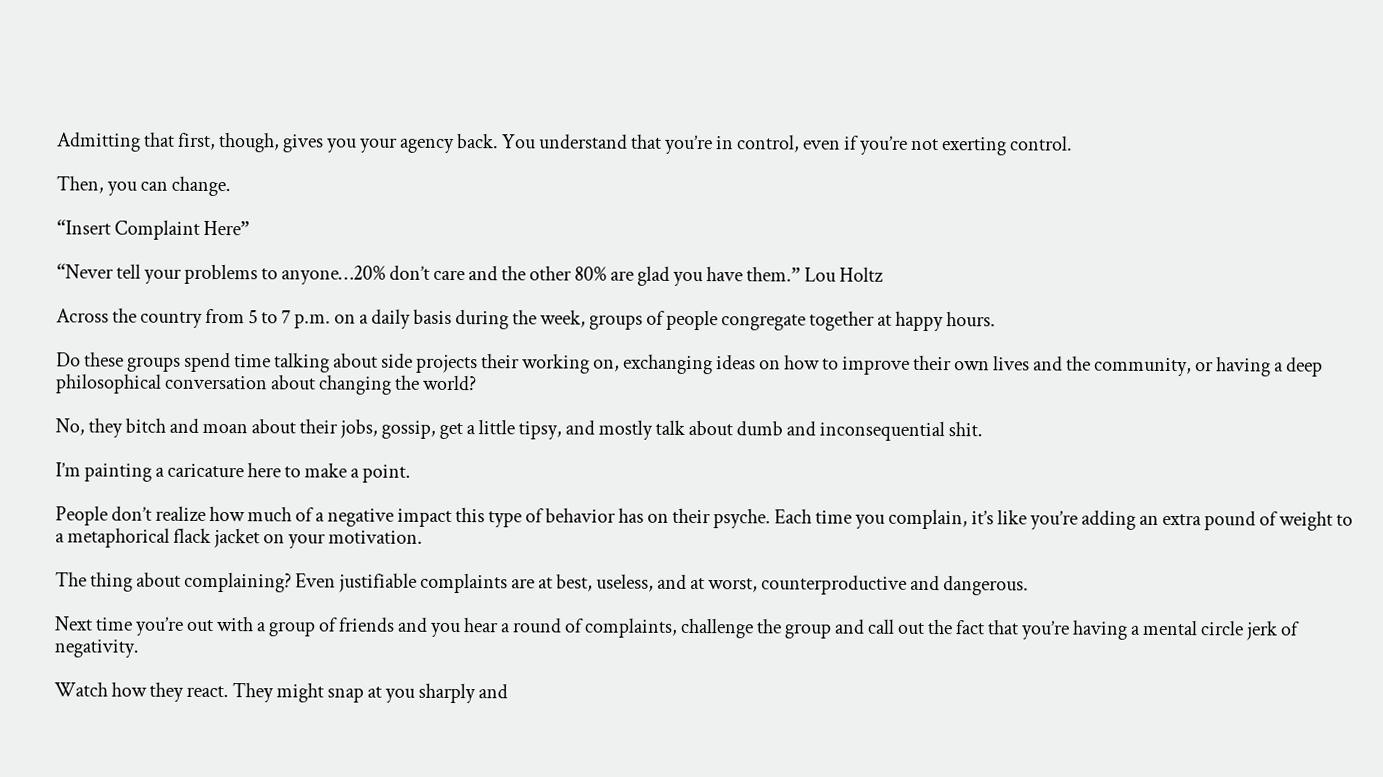Admitting that first, though, gives you your agency back. You understand that you’re in control, even if you’re not exerting control.

Then, you can change.

“Insert Complaint Here”

“Never tell your problems to anyone…20% don’t care and the other 80% are glad you have them.” Lou Holtz

Across the country from 5 to 7 p.m. on a daily basis during the week, groups of people congregate together at happy hours.

Do these groups spend time talking about side projects their working on, exchanging ideas on how to improve their own lives and the community, or having a deep philosophical conversation about changing the world?

No, they bitch and moan about their jobs, gossip, get a little tipsy, and mostly talk about dumb and inconsequential shit.

I’m painting a caricature here to make a point.

People don’t realize how much of a negative impact this type of behavior has on their psyche. Each time you complain, it’s like you’re adding an extra pound of weight to a metaphorical flack jacket on your motivation.

The thing about complaining? Even justifiable complaints are at best, useless, and at worst, counterproductive and dangerous.

Next time you’re out with a group of friends and you hear a round of complaints, challenge the group and call out the fact that you’re having a mental circle jerk of negativity.

Watch how they react. They might snap at you sharply and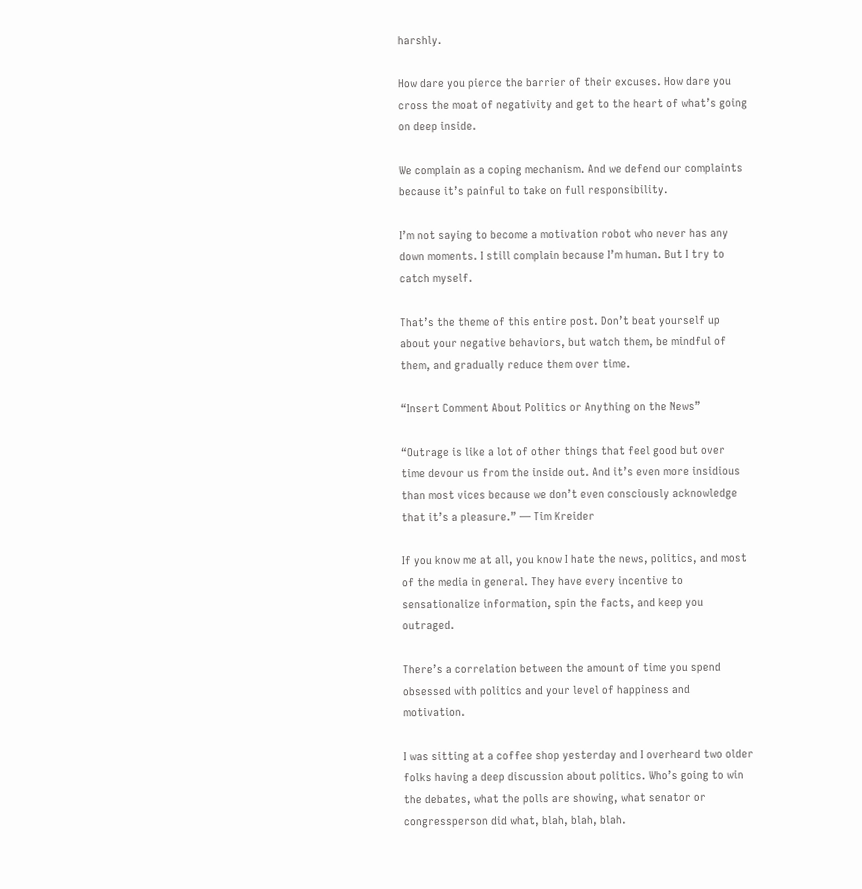harshly.

How dare you pierce the barrier of their excuses. How dare you cross the moat of negativity and get to the heart of what’s going on deep inside.

We complain as a coping mechanism. And we defend our complaints because it’s painful to take on full responsibility.

I’m not saying to become a motivation robot who never has any down moments. I still complain because I’m human. But I try to catch myself.

That’s the theme of this entire post. Don’t beat yourself up about your negative behaviors, but watch them, be mindful of them, and gradually reduce them over time.

“Insert Comment About Politics or Anything on the News”

“Outrage is like a lot of other things that feel good but over time devour us from the inside out. And it’s even more insidious than most vices because we don’t even consciously acknowledge that it’s a pleasure.” — Tim Kreider

If you know me at all, you know I hate the news, politics, and most of the media in general. They have every incentive to sensationalize information, spin the facts, and keep you outraged.

There’s a correlation between the amount of time you spend obsessed with politics and your level of happiness and motivation.

I was sitting at a coffee shop yesterday and I overheard two older folks having a deep discussion about politics. Who’s going to win the debates, what the polls are showing, what senator or congressperson did what, blah, blah, blah.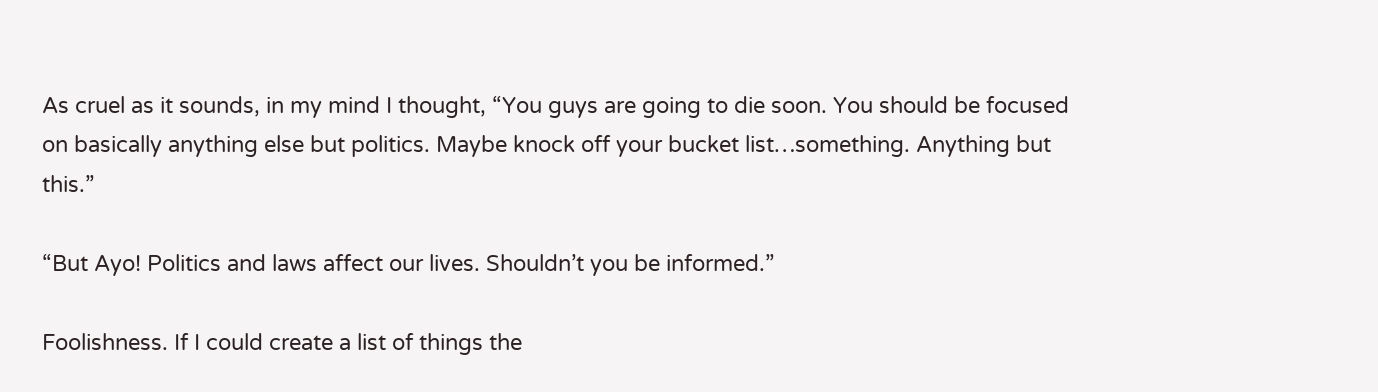As cruel as it sounds, in my mind I thought, “You guys are going to die soon. You should be focused on basically anything else but politics. Maybe knock off your bucket list…something. Anything but this.”

“But Ayo! Politics and laws affect our lives. Shouldn’t you be informed.”

Foolishness. If I could create a list of things the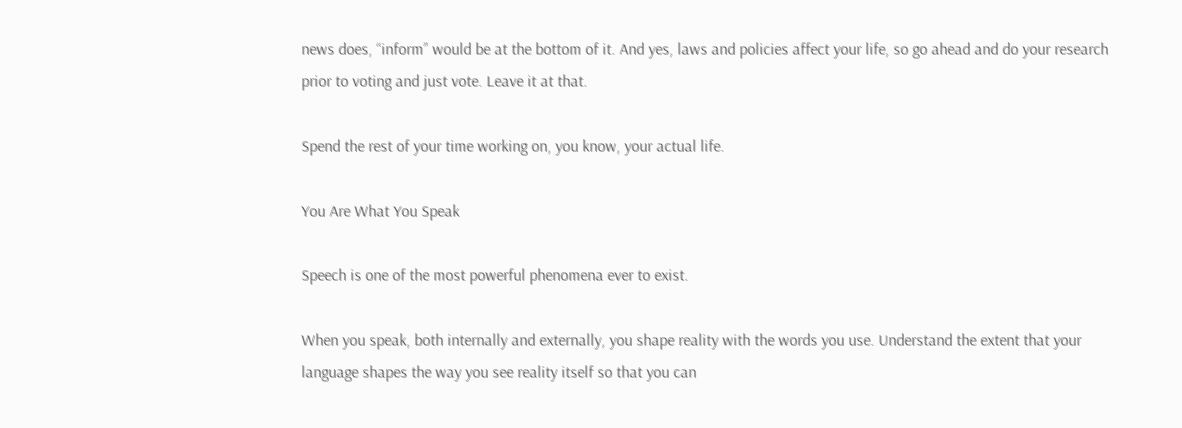news does, “inform” would be at the bottom of it. And yes, laws and policies affect your life, so go ahead and do your research prior to voting and just vote. Leave it at that.

Spend the rest of your time working on, you know, your actual life.

You Are What You Speak

Speech is one of the most powerful phenomena ever to exist.

When you speak, both internally and externally, you shape reality with the words you use. Understand the extent that your language shapes the way you see reality itself so that you can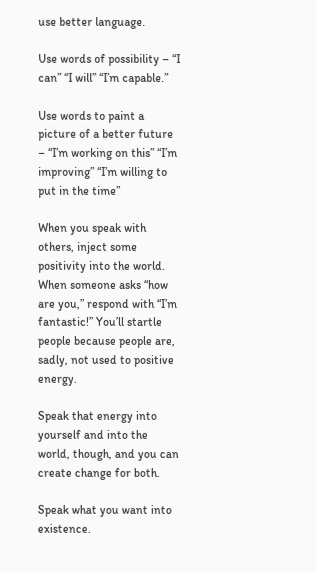use better language.

Use words of possibility – “I can” “I will” “I’m capable.”

Use words to paint a picture of a better future – “I’m working on this” “I’m improving” “I’m willing to put in the time”

When you speak with others, inject some positivity into the world. When someone asks “how are you,” respond with “I’m fantastic!” You’ll startle people because people are, sadly, not used to positive energy.

Speak that energy into yourself and into the world, though, and you can create change for both.

Speak what you want into existence.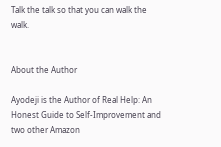Talk the talk so that you can walk the walk.


About the Author

Ayodeji is the Author of Real Help: An Honest Guide to Self-Improvement and two other Amazon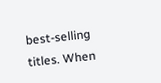best-selling titles. When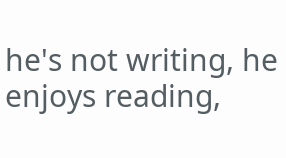he's not writing, he enjoys reading,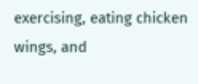exercising, eating chicken wings, and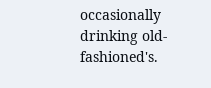occasionally drinking old-fashioned's.